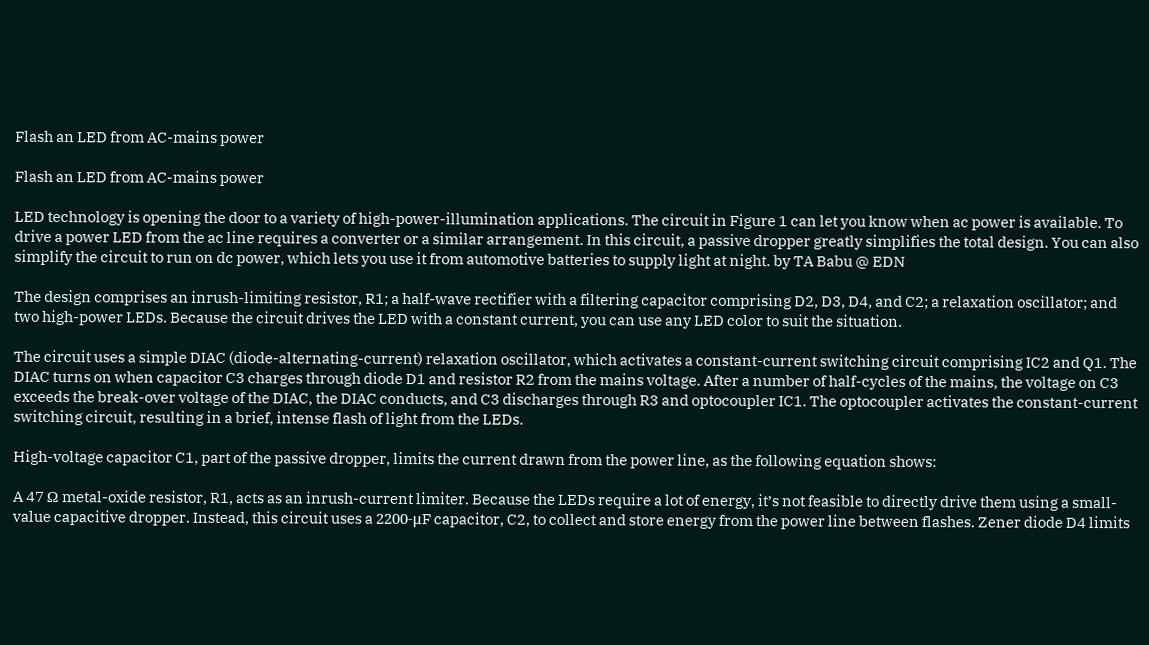Flash an LED from AC-mains power

Flash an LED from AC-mains power

LED technology is opening the door to a variety of high-power-illumination applications. The circuit in Figure 1 can let you know when ac power is available. To drive a power LED from the ac line requires a converter or a similar arrangement. In this circuit, a passive dropper greatly simplifies the total design. You can also simplify the circuit to run on dc power, which lets you use it from automotive batteries to supply light at night. by TA Babu @ EDN

The design comprises an inrush-limiting resistor, R1; a half-wave rectifier with a filtering capacitor comprising D2, D3, D4, and C2; a relaxation oscillator; and two high-power LEDs. Because the circuit drives the LED with a constant current, you can use any LED color to suit the situation.

The circuit uses a simple DIAC (diode-alternating-current) relaxation oscillator, which activates a constant-current switching circuit comprising IC2 and Q1. The DIAC turns on when capacitor C3 charges through diode D1 and resistor R2 from the mains voltage. After a number of half-cycles of the mains, the voltage on C3 exceeds the break-over voltage of the DIAC, the DIAC conducts, and C3 discharges through R3 and optocoupler IC1. The optocoupler activates the constant-current switching circuit, resulting in a brief, intense flash of light from the LEDs.

High-voltage capacitor C1, part of the passive dropper, limits the current drawn from the power line, as the following equation shows:

A 47 Ω metal-oxide resistor, R1, acts as an inrush-current limiter. Because the LEDs require a lot of energy, it’s not feasible to directly drive them using a small-value capacitive dropper. Instead, this circuit uses a 2200-μF capacitor, C2, to collect and store energy from the power line between flashes. Zener diode D4 limits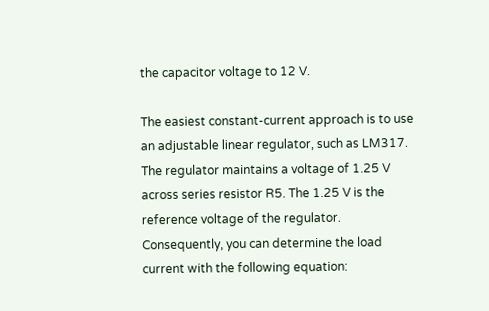the capacitor voltage to 12 V.

The easiest constant-current approach is to use an adjustable linear regulator, such as LM317. The regulator maintains a voltage of 1.25 V across series resistor R5. The 1.25 V is the reference voltage of the regulator. Consequently, you can determine the load current with the following equation: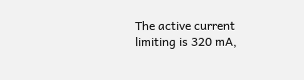The active current limiting is 320 mA,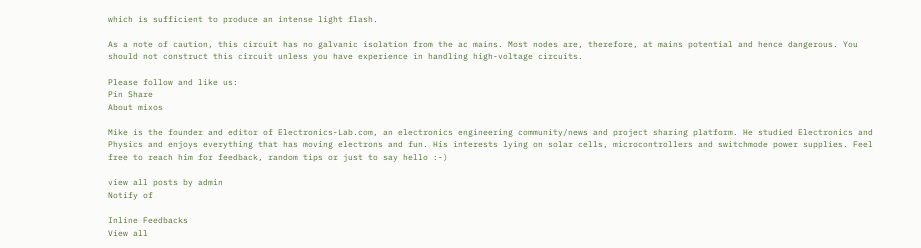which is sufficient to produce an intense light flash.

As a note of caution, this circuit has no galvanic isolation from the ac mains. Most nodes are, therefore, at mains potential and hence dangerous. You should not construct this circuit unless you have experience in handling high-voltage circuits.

Please follow and like us:
Pin Share
About mixos

Mike is the founder and editor of Electronics-Lab.com, an electronics engineering community/news and project sharing platform. He studied Electronics and Physics and enjoys everything that has moving electrons and fun. His interests lying on solar cells, microcontrollers and switchmode power supplies. Feel free to reach him for feedback, random tips or just to say hello :-)

view all posts by admin
Notify of

Inline Feedbacks
View all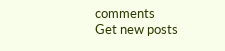comments
Get new posts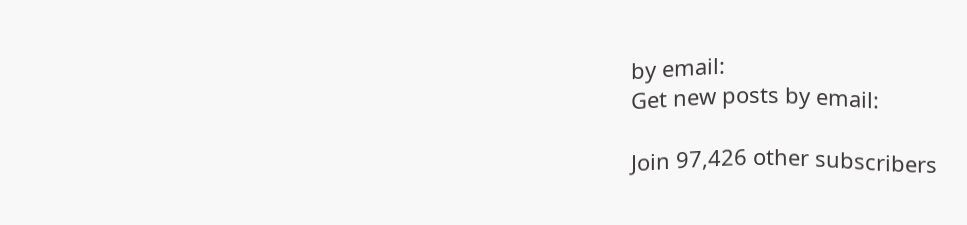by email:
Get new posts by email:

Join 97,426 other subscribers